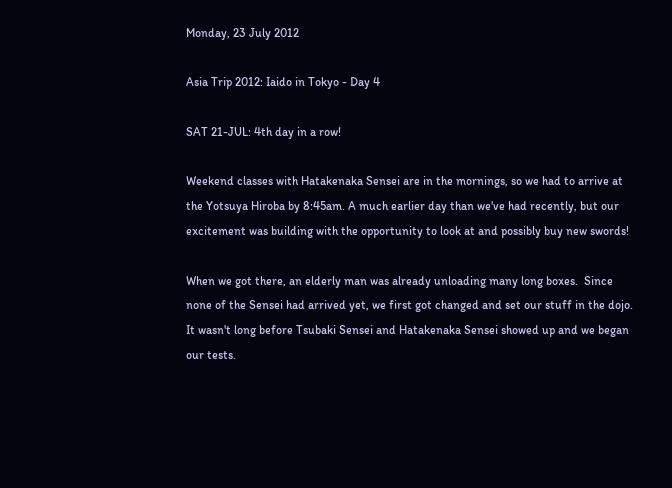Monday, 23 July 2012

Asia Trip 2012: Iaido in Tokyo - Day 4

SAT 21-JUL: 4th day in a row!

Weekend classes with Hatakenaka Sensei are in the mornings, so we had to arrive at the Yotsuya Hiroba by 8:45am. A much earlier day than we've had recently, but our excitement was building with the opportunity to look at and possibly buy new swords!

When we got there, an elderly man was already unloading many long boxes.  Since none of the Sensei had arrived yet, we first got changed and set our stuff in the dojo. It wasn't long before Tsubaki Sensei and Hatakenaka Sensei showed up and we began our tests.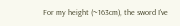For my height (~163cm), the sword I've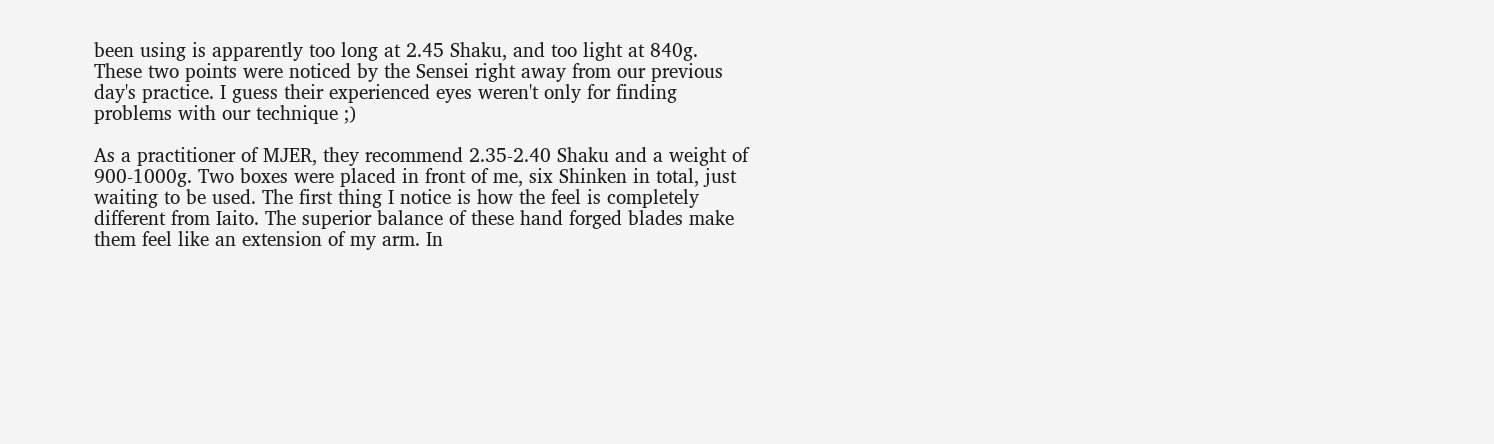been using is apparently too long at 2.45 Shaku, and too light at 840g. These two points were noticed by the Sensei right away from our previous day's practice. I guess their experienced eyes weren't only for finding problems with our technique ;)

As a practitioner of MJER, they recommend 2.35-2.40 Shaku and a weight of 900-1000g. Two boxes were placed in front of me, six Shinken in total, just waiting to be used. The first thing I notice is how the feel is completely different from Iaito. The superior balance of these hand forged blades make them feel like an extension of my arm. In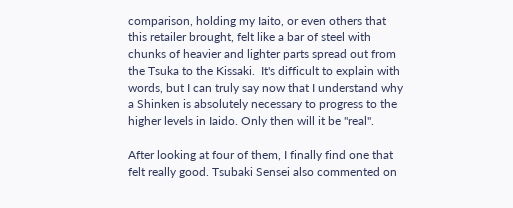comparison, holding my Iaito, or even others that this retailer brought, felt like a bar of steel with chunks of heavier and lighter parts spread out from the Tsuka to the Kissaki.  It's difficult to explain with words, but I can truly say now that I understand why a Shinken is absolutely necessary to progress to the higher levels in Iaido. Only then will it be "real".

After looking at four of them, I finally find one that felt really good. Tsubaki Sensei also commented on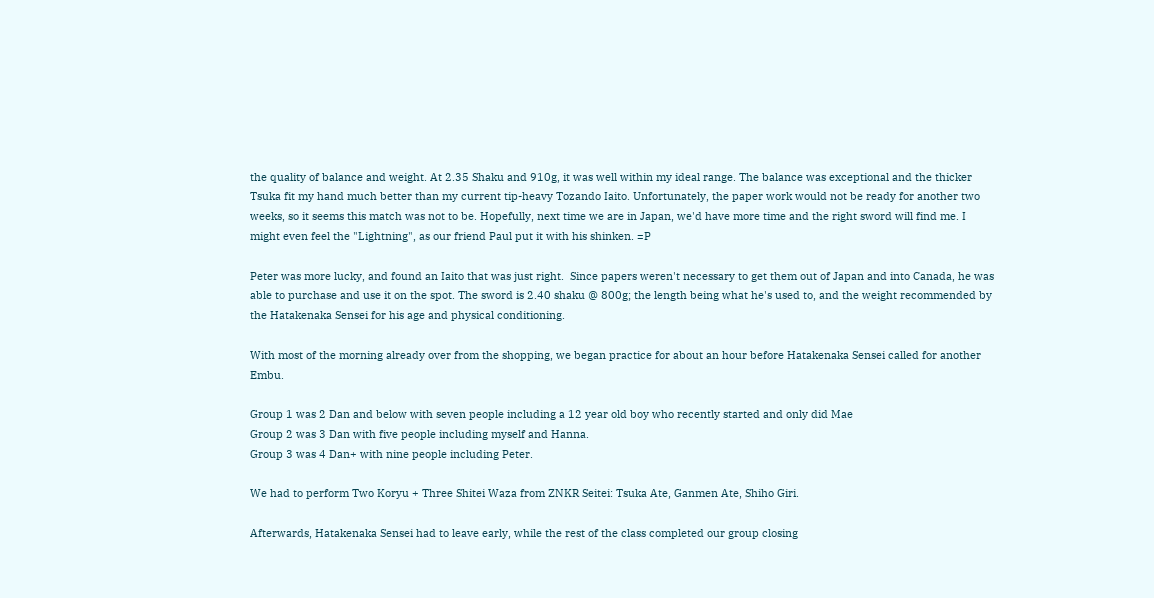the quality of balance and weight. At 2.35 Shaku and 910g, it was well within my ideal range. The balance was exceptional and the thicker Tsuka fit my hand much better than my current tip-heavy Tozando Iaito. Unfortunately, the paper work would not be ready for another two weeks, so it seems this match was not to be. Hopefully, next time we are in Japan, we'd have more time and the right sword will find me. I might even feel the "Lightning", as our friend Paul put it with his shinken. =P

Peter was more lucky, and found an Iaito that was just right.  Since papers weren't necessary to get them out of Japan and into Canada, he was able to purchase and use it on the spot. The sword is 2.40 shaku @ 800g; the length being what he's used to, and the weight recommended by the Hatakenaka Sensei for his age and physical conditioning.

With most of the morning already over from the shopping, we began practice for about an hour before Hatakenaka Sensei called for another Embu.

Group 1 was 2 Dan and below with seven people including a 12 year old boy who recently started and only did Mae
Group 2 was 3 Dan with five people including myself and Hanna.
Group 3 was 4 Dan+ with nine people including Peter.

We had to perform Two Koryu + Three Shitei Waza from ZNKR Seitei: Tsuka Ate, Ganmen Ate, Shiho Giri.

Afterwards, Hatakenaka Sensei had to leave early, while the rest of the class completed our group closing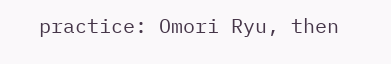practice: Omori Ryu, then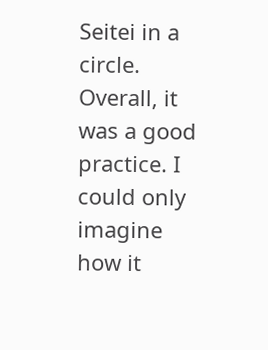Seitei in a circle. Overall, it was a good practice. I could only imagine how it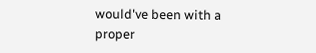would've been with a proper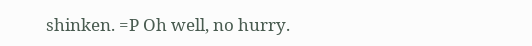shinken. =P Oh well, no hurry.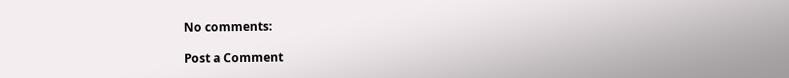No comments:

Post a Comment